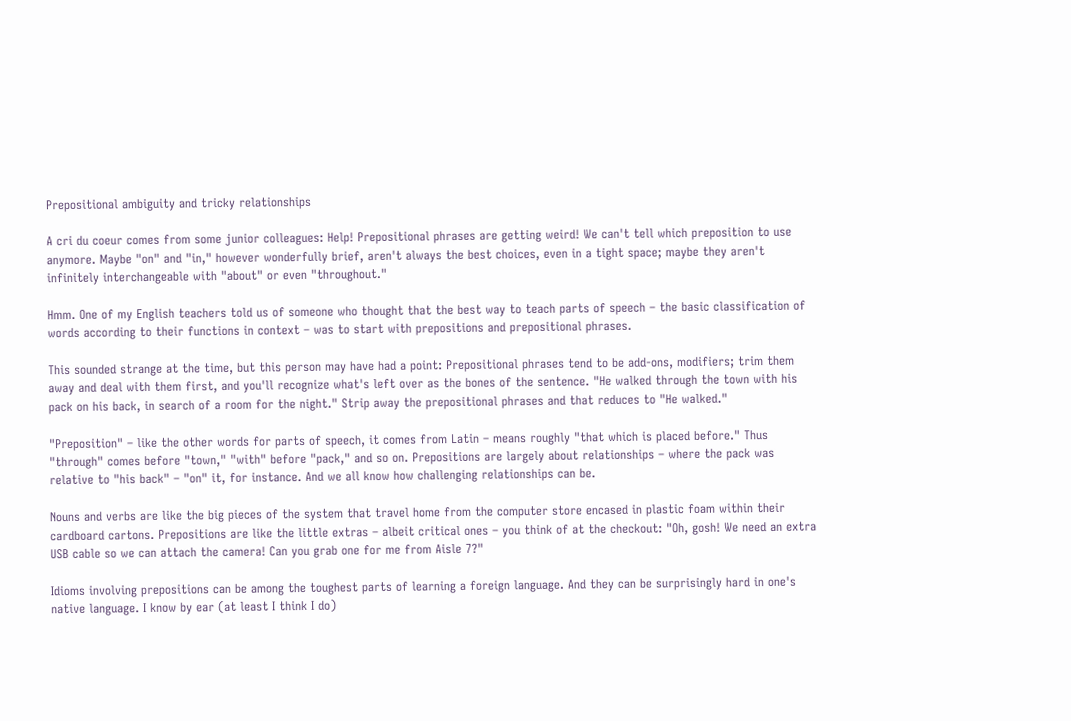Prepositional ambiguity and tricky relationships

A cri du coeur comes from some junior colleagues: Help! Prepositional phrases are getting weird! We can't tell which preposition to use anymore. Maybe "on" and "in," however wonderfully brief, aren't always the best choices, even in a tight space; maybe they aren't infinitely interchangeable with "about" or even "throughout."

Hmm. One of my English teachers told us of someone who thought that the best way to teach parts of speech – the basic classification of words according to their functions in context – was to start with prepositions and prepositional phrases.

This sounded strange at the time, but this person may have had a point: Prepositional phrases tend to be add-ons, modifiers; trim them away and deal with them first, and you'll recognize what's left over as the bones of the sentence. "He walked through the town with his pack on his back, in search of a room for the night." Strip away the prepositional phrases and that reduces to "He walked."

"Preposition" – like the other words for parts of speech, it comes from Latin – means roughly "that which is placed before." Thus "through" comes before "town," "with" before "pack," and so on. Prepositions are largely about relationships – where the pack was relative to "his back" – "on" it, for instance. And we all know how challenging relationships can be.

Nouns and verbs are like the big pieces of the system that travel home from the computer store encased in plastic foam within their cardboard cartons. Prepositions are like the little extras – albeit critical ones – you think of at the checkout: "Oh, gosh! We need an extra USB cable so we can attach the camera! Can you grab one for me from Aisle 7?"

Idioms involving prepositions can be among the toughest parts of learning a foreign language. And they can be surprisingly hard in one's native language. I know by ear (at least I think I do)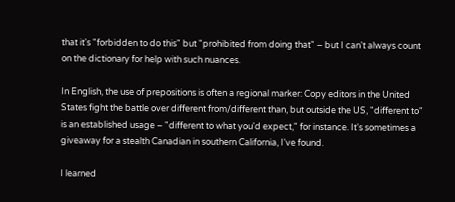that it's "forbidden to do this" but "prohibited from doing that" – but I can't always count on the dictionary for help with such nuances.

In English, the use of prepositions is often a regional marker: Copy editors in the United States fight the battle over different from/different than, but outside the US, "different to" is an established usage – "different to what you'd expect," for instance. It's sometimes a giveaway for a stealth Canadian in southern California, I've found.

I learned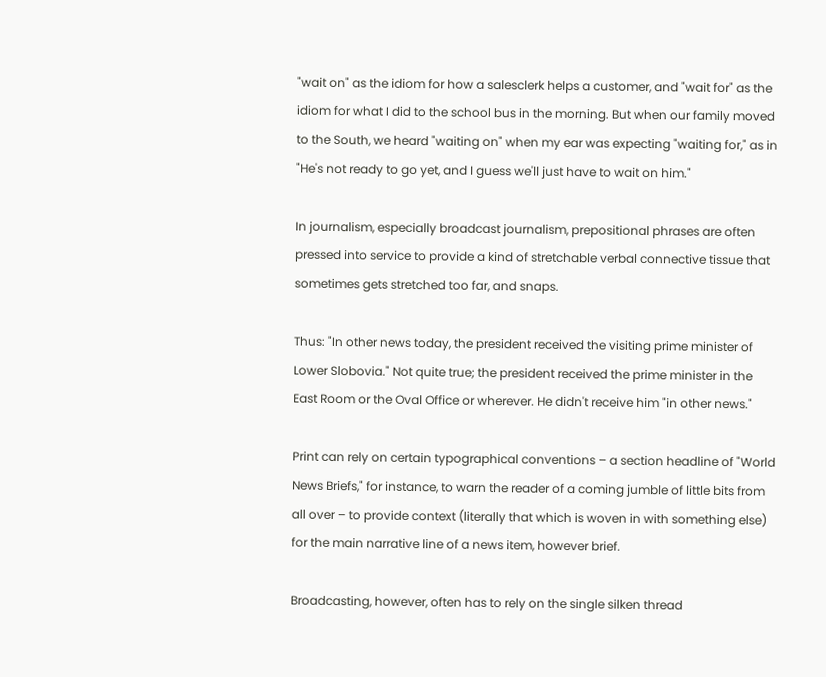"wait on" as the idiom for how a salesclerk helps a customer, and "wait for" as the idiom for what I did to the school bus in the morning. But when our family moved to the South, we heard "waiting on" when my ear was expecting "waiting for," as in "He's not ready to go yet, and I guess we'll just have to wait on him."

In journalism, especially broadcast journalism, prepositional phrases are often pressed into service to provide a kind of stretchable verbal connective tissue that sometimes gets stretched too far, and snaps.

Thus: "In other news today, the president received the visiting prime minister of Lower Slobovia." Not quite true; the president received the prime minister in the East Room or the Oval Office or wherever. He didn't receive him "in other news."

Print can rely on certain typographical conventions – a section headline of "World News Briefs," for instance, to warn the reader of a coming jumble of little bits from all over – to provide context (literally that which is woven in with something else) for the main narrative line of a news item, however brief.

Broadcasting, however, often has to rely on the single silken thread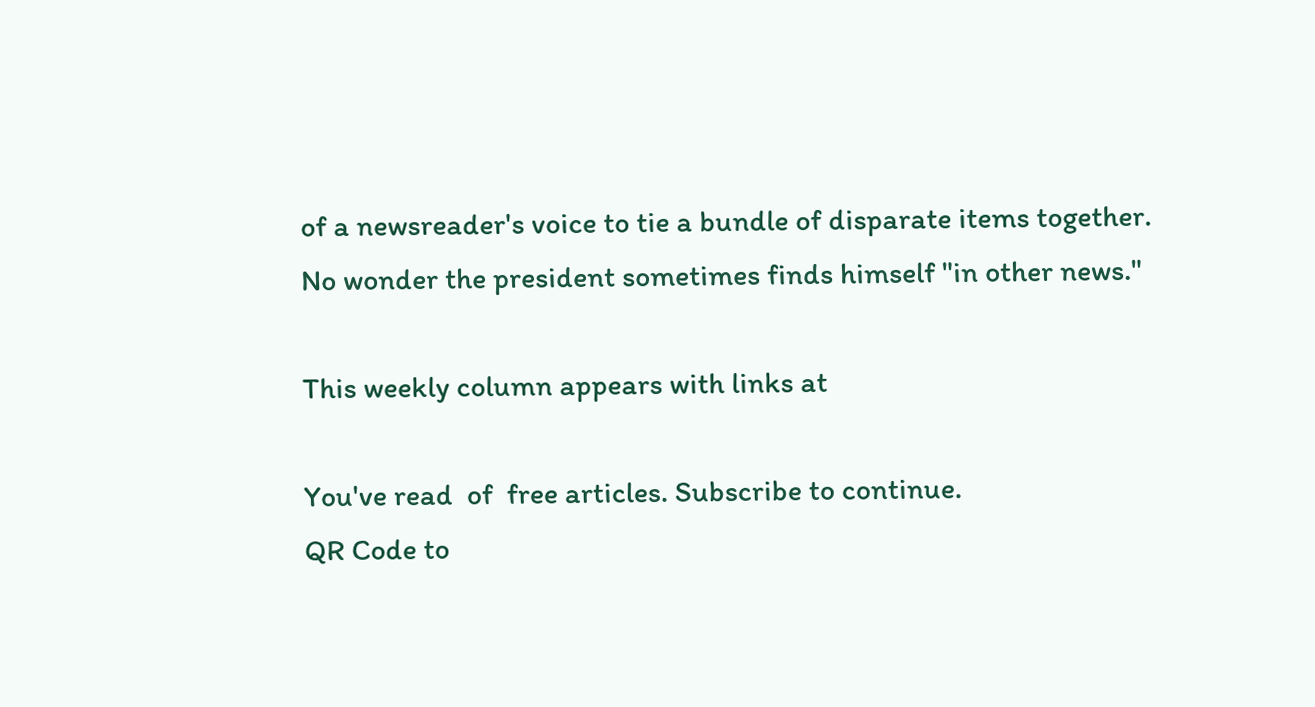of a newsreader's voice to tie a bundle of disparate items together. No wonder the president sometimes finds himself "in other news."

This weekly column appears with links at

You've read  of  free articles. Subscribe to continue.
QR Code to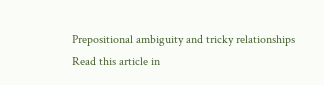Prepositional ambiguity and tricky relationships
Read this article in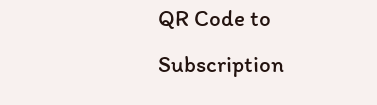QR Code to Subscription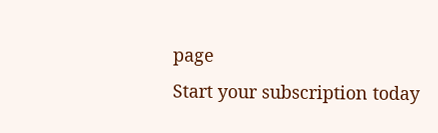page
Start your subscription today